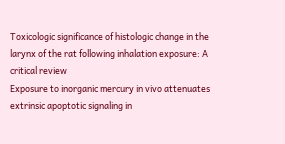Toxicologic significance of histologic change in the larynx of the rat following inhalation exposure: A critical review
Exposure to inorganic mercury in vivo attenuates extrinsic apoptotic signaling in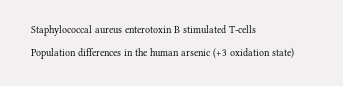Staphylococcal aureus enterotoxin B stimulated T-cells
Population differences in the human arsenic (+3 oxidation state)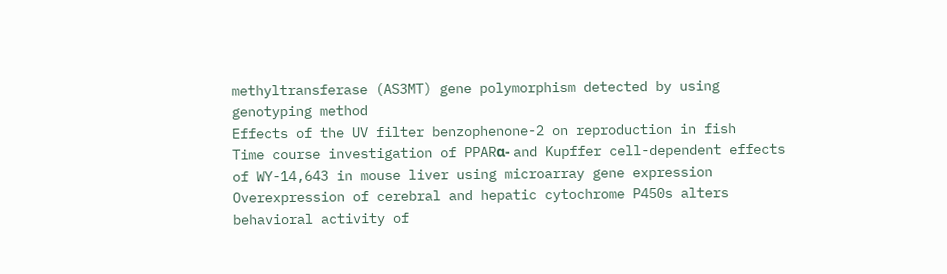methyltransferase (AS3MT) gene polymorphism detected by using genotyping method
Effects of the UV filter benzophenone-2 on reproduction in fish
Time course investigation of PPARα- and Kupffer cell-dependent effects of WY-14,643 in mouse liver using microarray gene expression
Overexpression of cerebral and hepatic cytochrome P450s alters behavioral activity of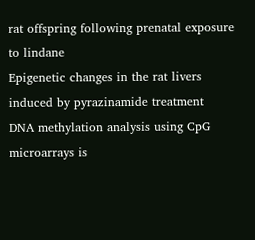rat offspring following prenatal exposure to lindane
Epigenetic changes in the rat livers induced by pyrazinamide treatment
DNA methylation analysis using CpG microarrays is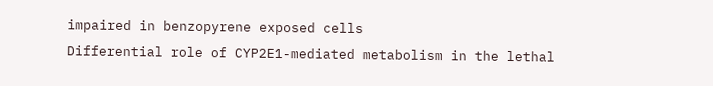impaired in benzopyrene exposed cells
Differential role of CYP2E1-mediated metabolism in the lethal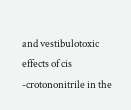and vestibulotoxic effects of cis -crotononitrile in the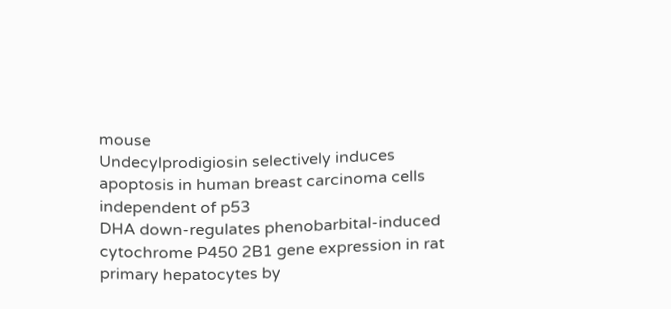mouse
Undecylprodigiosin selectively induces apoptosis in human breast carcinoma cells independent of p53
DHA down-regulates phenobarbital-induced cytochrome P450 2B1 gene expression in rat primary hepatocytes by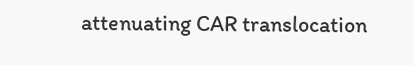attenuating CAR translocation